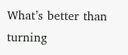What’s better than turning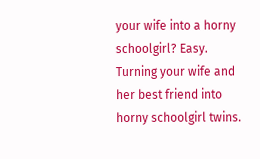your wife into a horny schoolgirl? Easy. Turning your wife and her best friend into horny schoolgirl twins.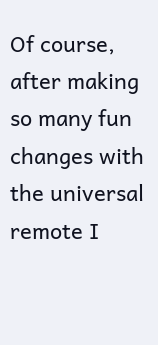Of course, after making so many fun changes with the universal remote I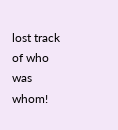lost track of who was whom!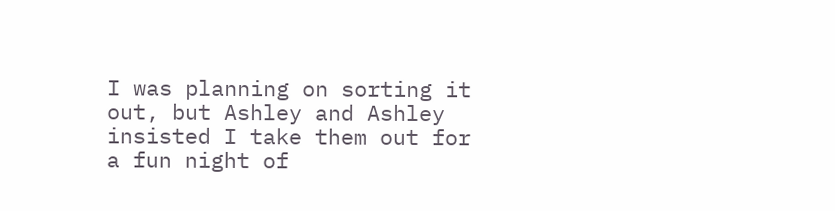I was planning on sorting it out, but Ashley and Ashley insisted I take them out for a fun night of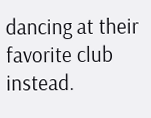dancing at their favorite club instead.